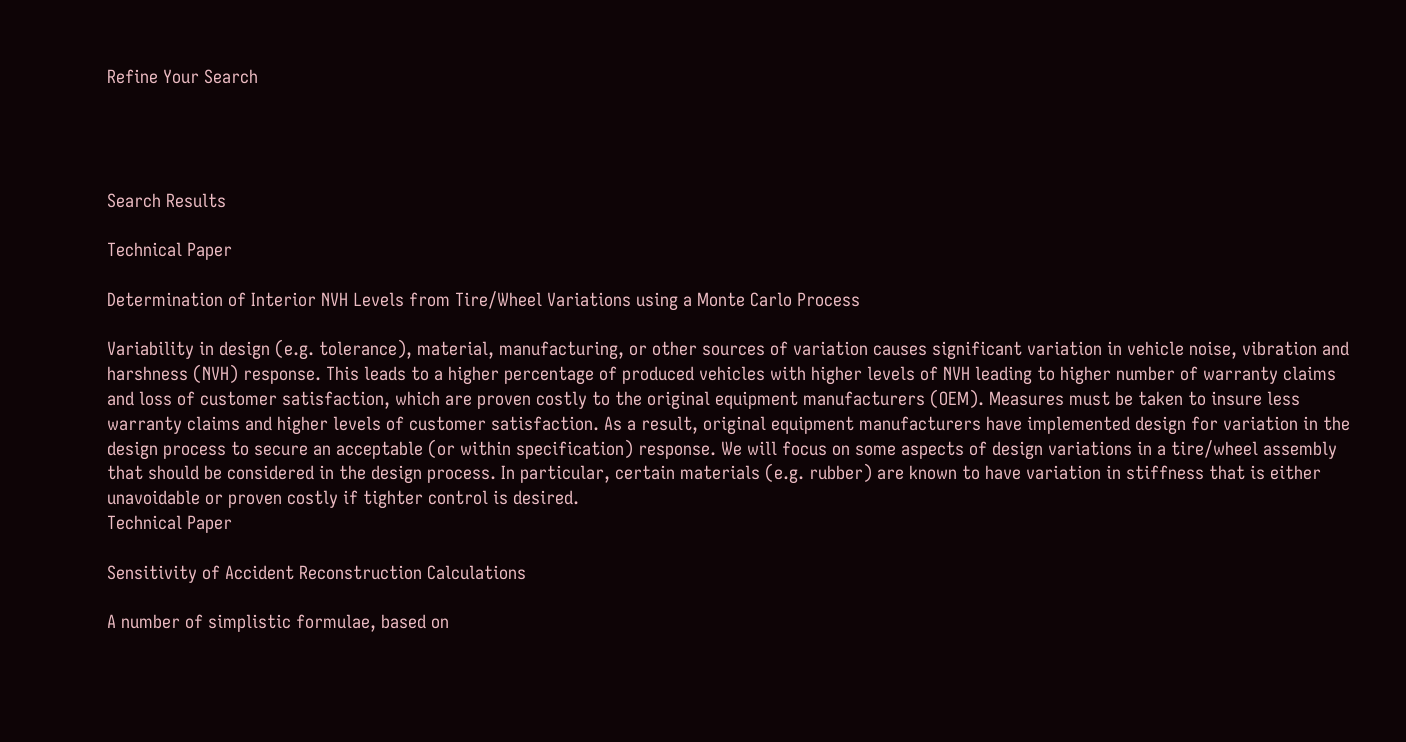Refine Your Search




Search Results

Technical Paper

Determination of Interior NVH Levels from Tire/Wheel Variations using a Monte Carlo Process

Variability in design (e.g. tolerance), material, manufacturing, or other sources of variation causes significant variation in vehicle noise, vibration and harshness (NVH) response. This leads to a higher percentage of produced vehicles with higher levels of NVH leading to higher number of warranty claims and loss of customer satisfaction, which are proven costly to the original equipment manufacturers (OEM). Measures must be taken to insure less warranty claims and higher levels of customer satisfaction. As a result, original equipment manufacturers have implemented design for variation in the design process to secure an acceptable (or within specification) response. We will focus on some aspects of design variations in a tire/wheel assembly that should be considered in the design process. In particular, certain materials (e.g. rubber) are known to have variation in stiffness that is either unavoidable or proven costly if tighter control is desired.
Technical Paper

Sensitivity of Accident Reconstruction Calculations

A number of simplistic formulae, based on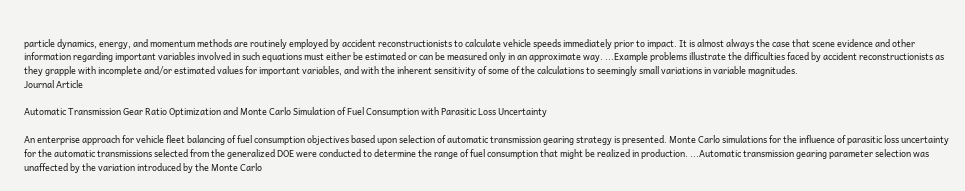particle dynamics, energy, and momentum methods are routinely employed by accident reconstructionists to calculate vehicle speeds immediately prior to impact. It is almost always the case that scene evidence and other information regarding important variables involved in such equations must either be estimated or can be measured only in an approximate way. ...Example problems illustrate the difficulties faced by accident reconstructionists as they grapple with incomplete and/or estimated values for important variables, and with the inherent sensitivity of some of the calculations to seemingly small variations in variable magnitudes.
Journal Article

Automatic Transmission Gear Ratio Optimization and Monte Carlo Simulation of Fuel Consumption with Parasitic Loss Uncertainty

An enterprise approach for vehicle fleet balancing of fuel consumption objectives based upon selection of automatic transmission gearing strategy is presented. Monte Carlo simulations for the influence of parasitic loss uncertainty for the automatic transmissions selected from the generalized DOE were conducted to determine the range of fuel consumption that might be realized in production. ...Automatic transmission gearing parameter selection was unaffected by the variation introduced by the Monte Carlo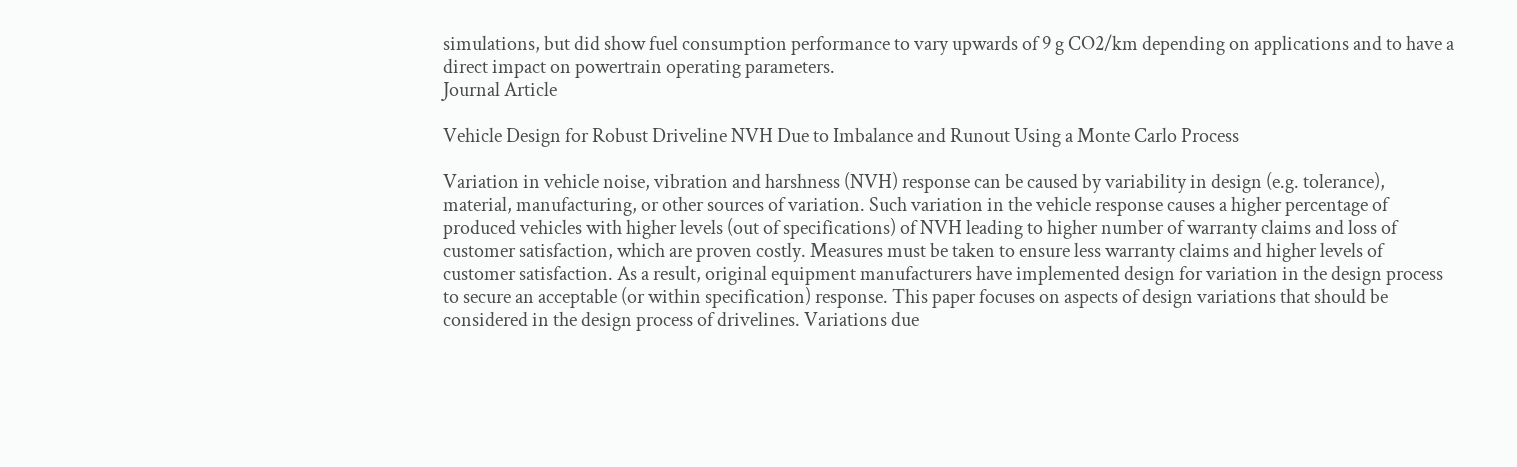simulations, but did show fuel consumption performance to vary upwards of 9 g CO2/km depending on applications and to have a direct impact on powertrain operating parameters.
Journal Article

Vehicle Design for Robust Driveline NVH Due to Imbalance and Runout Using a Monte Carlo Process

Variation in vehicle noise, vibration and harshness (NVH) response can be caused by variability in design (e.g. tolerance), material, manufacturing, or other sources of variation. Such variation in the vehicle response causes a higher percentage of produced vehicles with higher levels (out of specifications) of NVH leading to higher number of warranty claims and loss of customer satisfaction, which are proven costly. Measures must be taken to ensure less warranty claims and higher levels of customer satisfaction. As a result, original equipment manufacturers have implemented design for variation in the design process to secure an acceptable (or within specification) response. This paper focuses on aspects of design variations that should be considered in the design process of drivelines. Variations due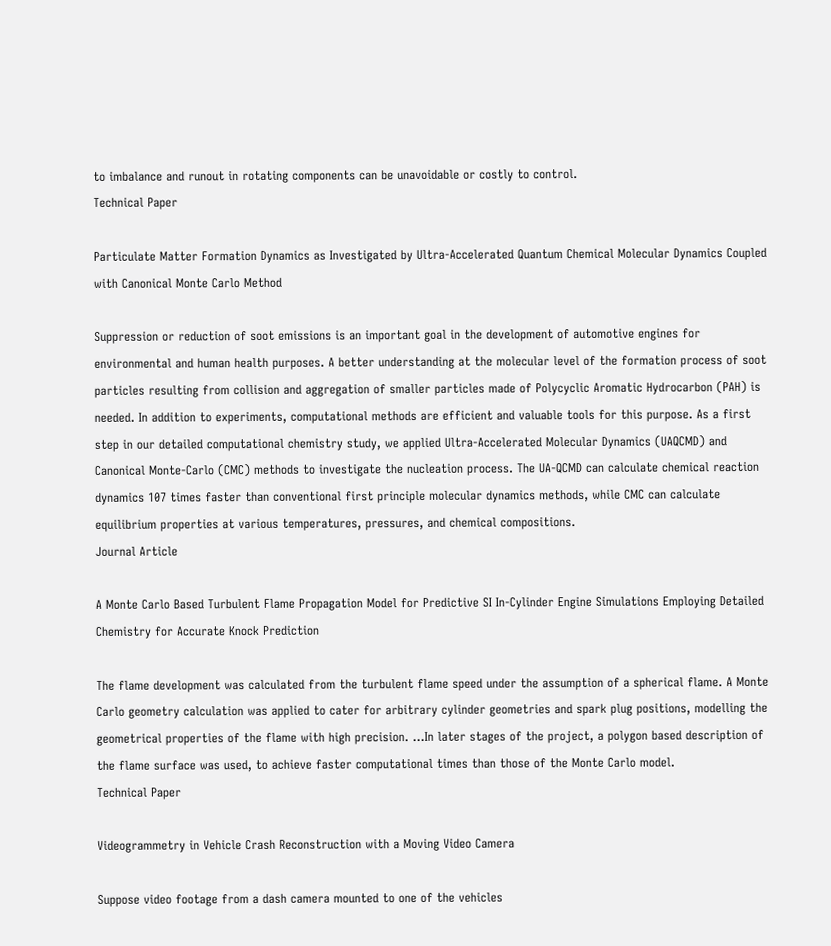to imbalance and runout in rotating components can be unavoidable or costly to control.
Technical Paper

Particulate Matter Formation Dynamics as Investigated by Ultra-Accelerated Quantum Chemical Molecular Dynamics Coupled with Canonical Monte Carlo Method

Suppression or reduction of soot emissions is an important goal in the development of automotive engines for environmental and human health purposes. A better understanding at the molecular level of the formation process of soot particles resulting from collision and aggregation of smaller particles made of Polycyclic Aromatic Hydrocarbon (PAH) is needed. In addition to experiments, computational methods are efficient and valuable tools for this purpose. As a first step in our detailed computational chemistry study, we applied Ultra-Accelerated Molecular Dynamics (UAQCMD) and Canonical Monte-Carlo (CMC) methods to investigate the nucleation process. The UA-QCMD can calculate chemical reaction dynamics 107 times faster than conventional first principle molecular dynamics methods, while CMC can calculate equilibrium properties at various temperatures, pressures, and chemical compositions.
Journal Article

A Monte Carlo Based Turbulent Flame Propagation Model for Predictive SI In-Cylinder Engine Simulations Employing Detailed Chemistry for Accurate Knock Prediction

The flame development was calculated from the turbulent flame speed under the assumption of a spherical flame. A Monte Carlo geometry calculation was applied to cater for arbitrary cylinder geometries and spark plug positions, modelling the geometrical properties of the flame with high precision. ...In later stages of the project, a polygon based description of the flame surface was used, to achieve faster computational times than those of the Monte Carlo model.
Technical Paper

Videogrammetry in Vehicle Crash Reconstruction with a Moving Video Camera

Suppose video footage from a dash camera mounted to one of the vehicles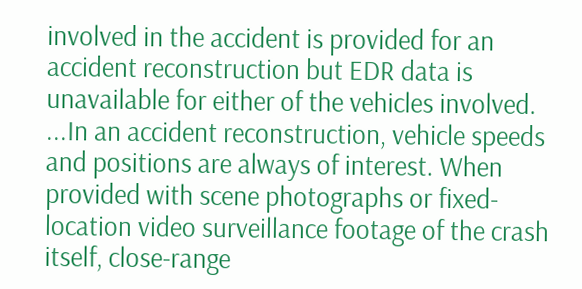involved in the accident is provided for an accident reconstruction but EDR data is unavailable for either of the vehicles involved. ...In an accident reconstruction, vehicle speeds and positions are always of interest. When provided with scene photographs or fixed-location video surveillance footage of the crash itself, close-range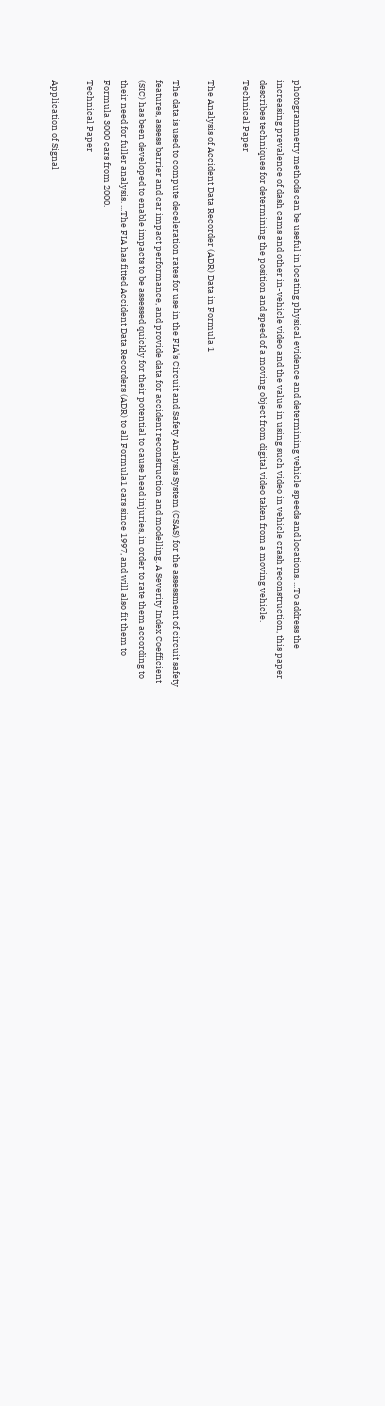photogrammetry methods can be useful in locating physical evidence and determining vehicle speeds and locations. ...To address the increasing prevalence of dash cams and other in-vehicle video and the value in using such video in vehicle crash reconstruction, this paper describes techniques for determining the position and speed of a moving object from digital video taken from a moving vehicle.
Technical Paper

The Analysis of Accident Data Recorder (ADR) Data in Formula 1

The data is used to compute deceleration rates for use in the FIA's Circuit and Safety Analysis System (CSAS) for the assessment of circuit safety features, assess barrier and car impact performance, and provide data for accident reconstruction and modelling. A Severity Index Coefficient (SIC) has been developed to enable impacts to be assessed quickly for their potential to cause head injuries, in order to rate them according to their need for fuller analysis. ...The FIA has fitted Accident Data Recorders (ADR) to all Formula1 cars since 1997, and will also fit them to Formula 3000 cars from 2000.
Technical Paper

Application of Signal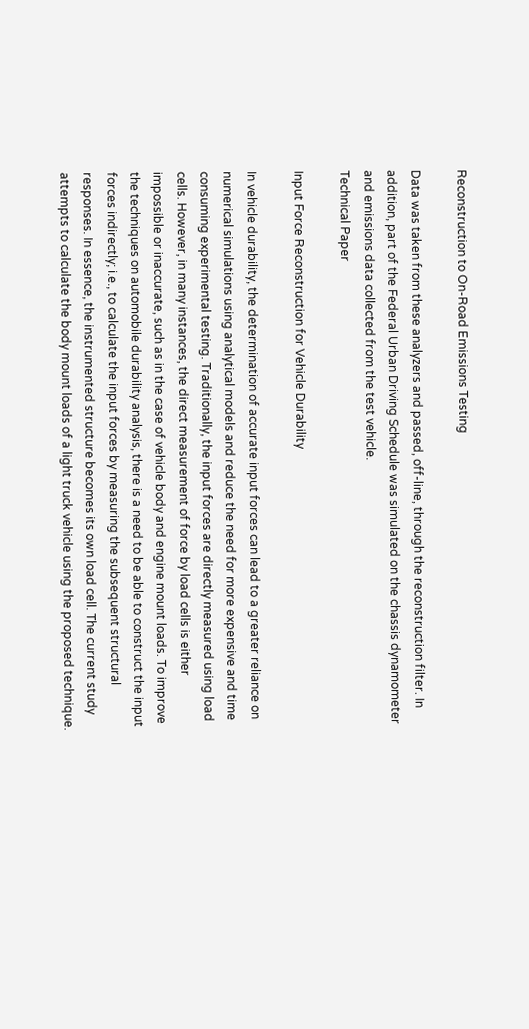Reconstruction to On-Road Emissions Testing

Data was taken from these analyzers and passed, off-line, through the reconstruction filter. In addition, part of the Federal Urban Driving Schedule was simulated on the chassis dynamometer and emissions data collected from the test vehicle.
Technical Paper

Input Force Reconstruction for Vehicle Durability

In vehicle durability, the determination of accurate input forces can lead to a greater reliance on numerical simulations using analytical models and reduce the need for more expensive and time consuming experimental testing. Traditionally, the input forces are directly measured using load cells. However, in many instances, the direct measurement of force by load cells is either impossible or inaccurate, such as in the case of vehicle body and engine mount loads. To improve the techniques on automobile durability analysis, there is a need to be able to construct the input forces indirectly; i.e., to calculate the input forces by measuring the subsequent structural responses. In essence, the instrumented structure becomes its own load cell. The current study attempts to calculate the body mount loads of a light truck vehicle using the proposed technique.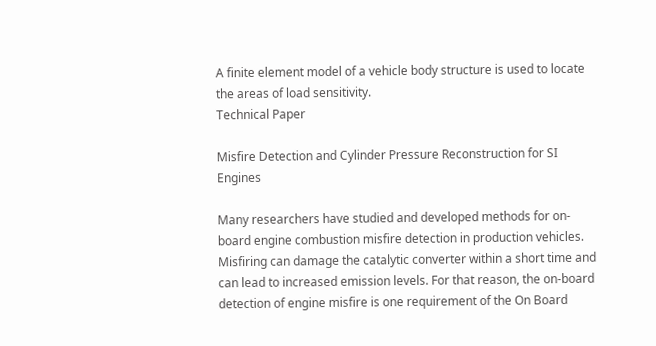A finite element model of a vehicle body structure is used to locate the areas of load sensitivity.
Technical Paper

Misfire Detection and Cylinder Pressure Reconstruction for SI Engines

Many researchers have studied and developed methods for on-board engine combustion misfire detection in production vehicles. Misfiring can damage the catalytic converter within a short time and can lead to increased emission levels. For that reason, the on-board detection of engine misfire is one requirement of the On Board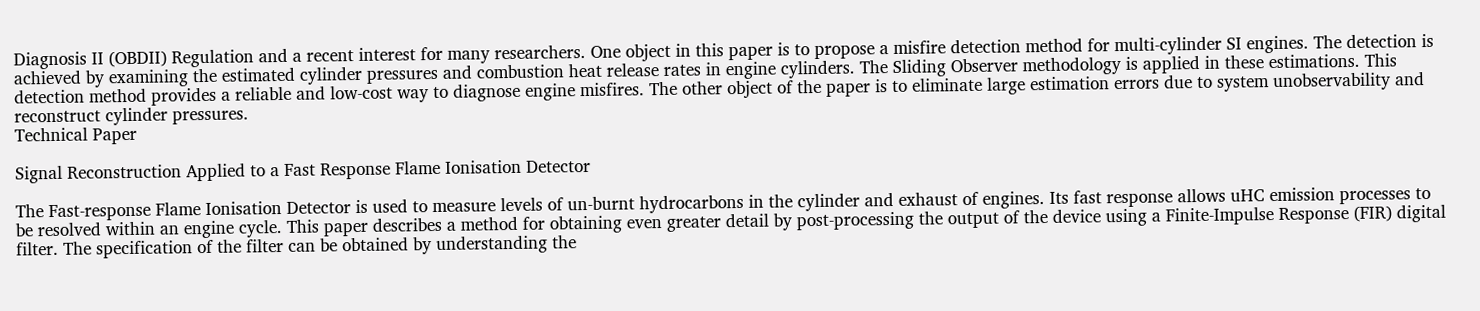Diagnosis II (OBDII) Regulation and a recent interest for many researchers. One object in this paper is to propose a misfire detection method for multi-cylinder SI engines. The detection is achieved by examining the estimated cylinder pressures and combustion heat release rates in engine cylinders. The Sliding Observer methodology is applied in these estimations. This detection method provides a reliable and low-cost way to diagnose engine misfires. The other object of the paper is to eliminate large estimation errors due to system unobservability and reconstruct cylinder pressures.
Technical Paper

Signal Reconstruction Applied to a Fast Response Flame Ionisation Detector

The Fast-response Flame Ionisation Detector is used to measure levels of un-burnt hydrocarbons in the cylinder and exhaust of engines. Its fast response allows uHC emission processes to be resolved within an engine cycle. This paper describes a method for obtaining even greater detail by post-processing the output of the device using a Finite-Impulse Response (FIR) digital filter. The specification of the filter can be obtained by understanding the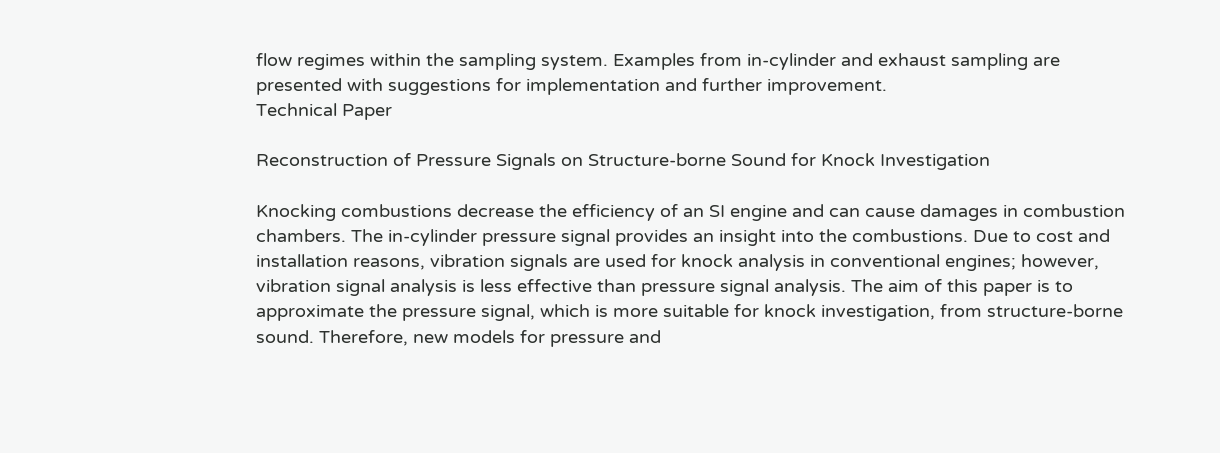flow regimes within the sampling system. Examples from in-cylinder and exhaust sampling are presented with suggestions for implementation and further improvement.
Technical Paper

Reconstruction of Pressure Signals on Structure-borne Sound for Knock Investigation

Knocking combustions decrease the efficiency of an SI engine and can cause damages in combustion chambers. The in-cylinder pressure signal provides an insight into the combustions. Due to cost and installation reasons, vibration signals are used for knock analysis in conventional engines; however, vibration signal analysis is less effective than pressure signal analysis. The aim of this paper is to approximate the pressure signal, which is more suitable for knock investigation, from structure-borne sound. Therefore, new models for pressure and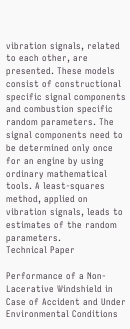vibration signals, related to each other, are presented. These models consist of constructional specific signal components and combustion specific random parameters. The signal components need to be determined only once for an engine by using ordinary mathematical tools. A least-squares method, applied on vibration signals, leads to estimates of the random parameters.
Technical Paper

Performance of a Non-Lacerative Windshield in Case of Accident and Under Environmental Conditions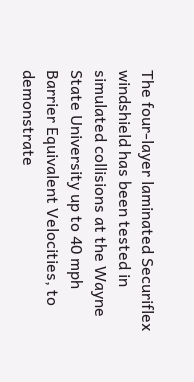The four-layer laminated Securiflex windshield has been tested in simulated collisions at the Wayne State University up to 40 mph Barrier Equivalent Velocities, to demonstrate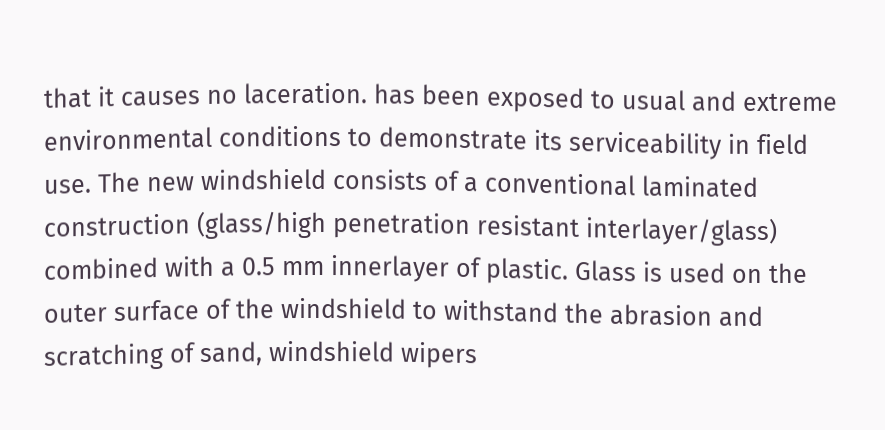that it causes no laceration. has been exposed to usual and extreme environmental conditions to demonstrate its serviceability in field use. The new windshield consists of a conventional laminated construction (glass/high penetration resistant interlayer/glass) combined with a 0.5 mm innerlayer of plastic. Glass is used on the outer surface of the windshield to withstand the abrasion and scratching of sand, windshield wipers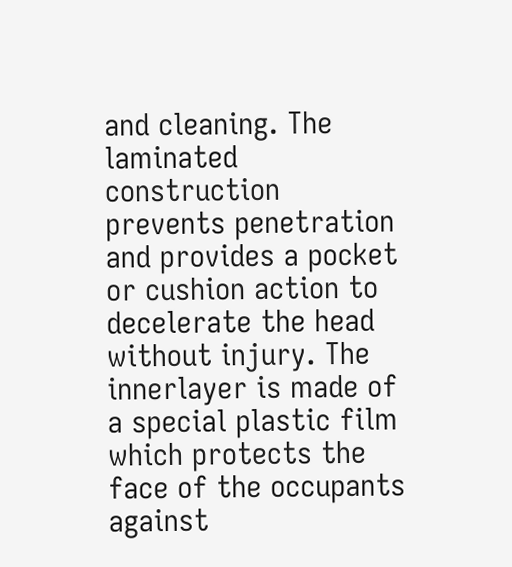and cleaning. The laminated construction prevents penetration and provides a pocket or cushion action to decelerate the head without injury. The innerlayer is made of a special plastic film which protects the face of the occupants against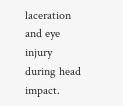laceration and eye injury during head impact.